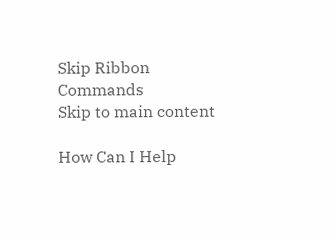Skip Ribbon Commands
Skip to main content

How Can I Help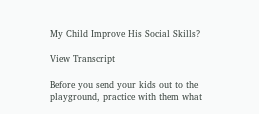My Child Improve His Social Skills?

View Transcript

Before you send your kids out to the playground, practice with them what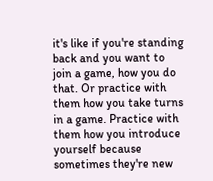it's like if you're standing back and you want to join a game, how you do that. Or practice with them how you take turns in a game. Practice with them how you introduce yourself because sometimes they're new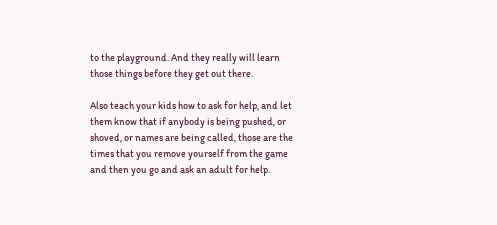to the playground. And they really will learn those things before they get out there.

Also teach your kids how to ask for help, and let them know that if anybody is being pushed, or shoved, or names are being called, those are the times that you remove yourself from the game and then you go and ask an adult for help.